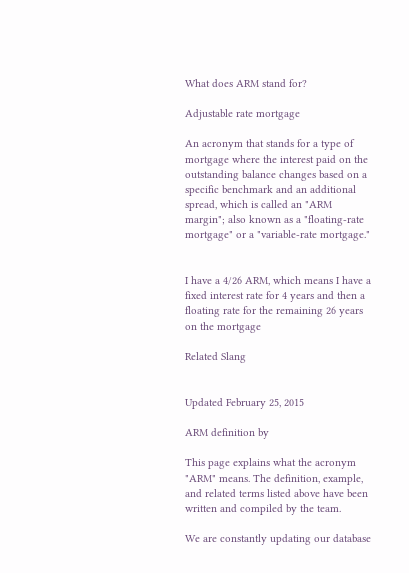What does ARM stand for?

Adjustable rate mortgage

An acronym that stands for a type of mortgage where the interest paid on the outstanding balance changes based on a specific benchmark and an additional spread, which is called an "ARM margin"; also known as a "floating-rate mortgage" or a "variable-rate mortgage."


I have a 4/26 ARM, which means I have a fixed interest rate for 4 years and then a floating rate for the remaining 26 years on the mortgage

Related Slang


Updated February 25, 2015

ARM definition by

This page explains what the acronym "ARM" means. The definition, example, and related terms listed above have been written and compiled by the team.

We are constantly updating our database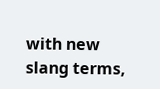with new slang terms,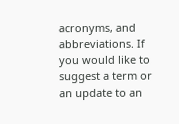acronyms, and abbreviations. If you would like to suggest a term or an update to an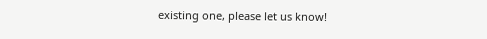existing one, please let us know!